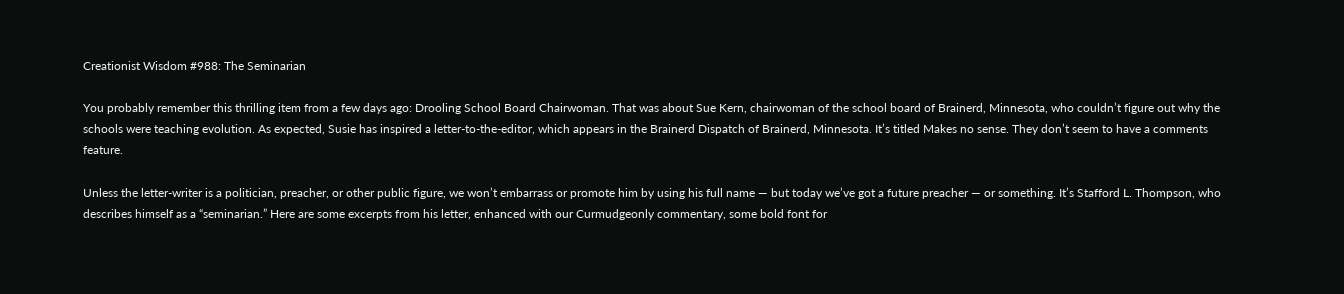Creationist Wisdom #988: The Seminarian

You probably remember this thrilling item from a few days ago: Drooling School Board Chairwoman. That was about Sue Kern, chairwoman of the school board of Brainerd, Minnesota, who couldn’t figure out why the schools were teaching evolution. As expected, Susie has inspired a letter-to-the-editor, which appears in the Brainerd Dispatch of Brainerd, Minnesota. It’s titled Makes no sense. They don’t seem to have a comments feature.

Unless the letter-writer is a politician, preacher, or other public figure, we won’t embarrass or promote him by using his full name — but today we’ve got a future preacher — or something. It’s Stafford L. Thompson, who describes himself as a “seminarian.” Here are some excerpts from his letter, enhanced with our Curmudgeonly commentary, some bold font for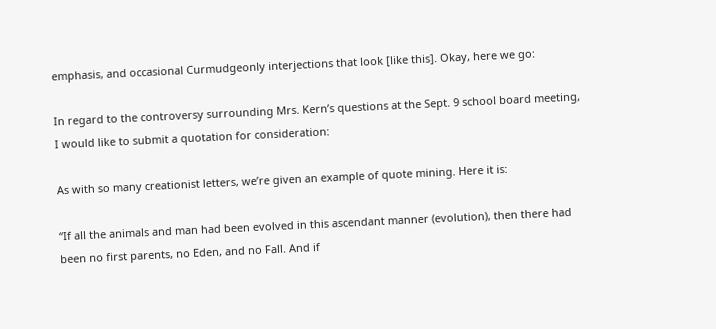emphasis, and occasional Curmudgeonly interjections that look [like this]. Okay, here we go:

In regard to the controversy surrounding Mrs. Kern’s questions at the Sept. 9 school board meeting, I would like to submit a quotation for consideration:

As with so many creationist letters, we’re given an example of quote mining. Here it is:

“If all the animals and man had been evolved in this ascendant manner (evolution), then there had been no first parents, no Eden, and no Fall. And if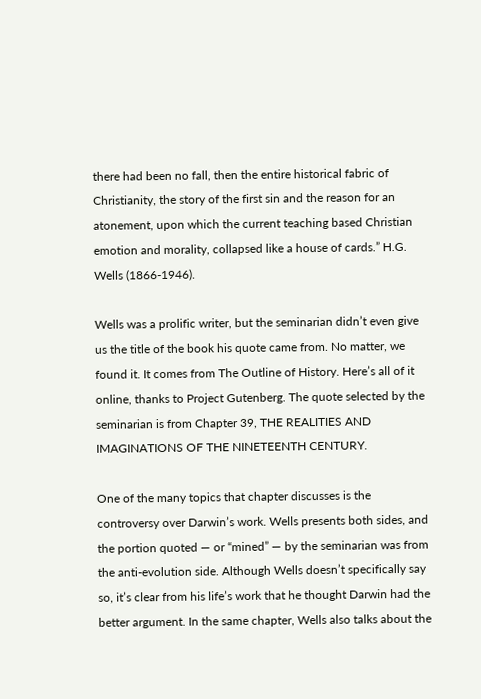there had been no fall, then the entire historical fabric of Christianity, the story of the first sin and the reason for an atonement, upon which the current teaching based Christian emotion and morality, collapsed like a house of cards.” H.G. Wells (1866-1946).

Wells was a prolific writer, but the seminarian didn’t even give us the title of the book his quote came from. No matter, we found it. It comes from The Outline of History. Here’s all of it online, thanks to Project Gutenberg. The quote selected by the seminarian is from Chapter 39, THE REALITIES AND IMAGINATIONS OF THE NINETEENTH CENTURY.

One of the many topics that chapter discusses is the controversy over Darwin’s work. Wells presents both sides, and the portion quoted — or “mined” — by the seminarian was from the anti-evolution side. Although Wells doesn’t specifically say so, it’s clear from his life’s work that he thought Darwin had the better argument. In the same chapter, Wells also talks about the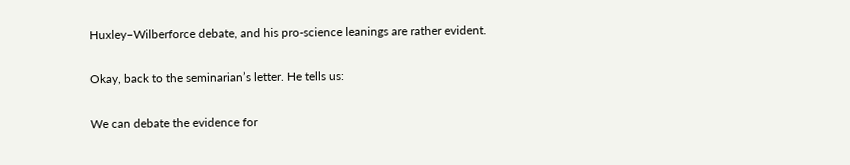Huxley–Wilberforce debate, and his pro-science leanings are rather evident.

Okay, back to the seminarian’s letter. He tells us:

We can debate the evidence for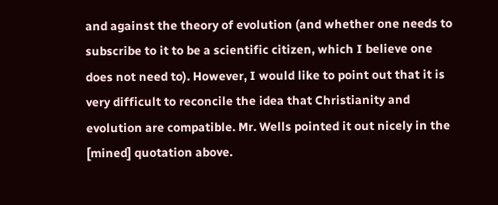and against the theory of evolution (and whether one needs to subscribe to it to be a scientific citizen, which I believe one does not need to). However, I would like to point out that it is very difficult to reconcile the idea that Christianity and evolution are compatible. Mr. Wells pointed it out nicely in the [mined] quotation above.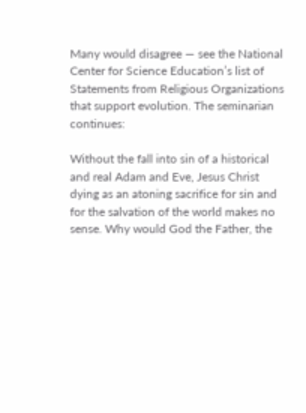Many would disagree — see the National Center for Science Education’s list of Statements from Religious Organizations that support evolution. The seminarian continues:

Without the fall into sin of a historical and real Adam and Eve, Jesus Christ dying as an atoning sacrifice for sin and for the salvation of the world makes no sense. Why would God the Father, the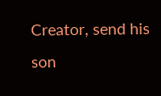Creator, send his son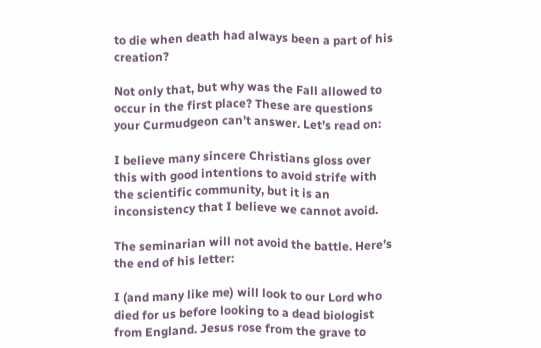to die when death had always been a part of his creation?

Not only that, but why was the Fall allowed to occur in the first place? These are questions your Curmudgeon can’t answer. Let’s read on:

I believe many sincere Christians gloss over this with good intentions to avoid strife with the scientific community, but it is an inconsistency that I believe we cannot avoid.

The seminarian will not avoid the battle. Here’s the end of his letter:

I (and many like me) will look to our Lord who died for us before looking to a dead biologist from England. Jesus rose from the grave to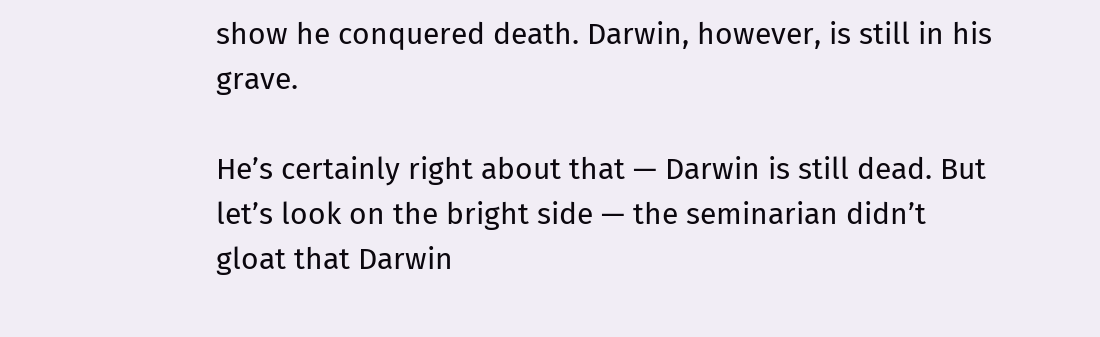show he conquered death. Darwin, however, is still in his grave.

He’s certainly right about that — Darwin is still dead. But let’s look on the bright side — the seminarian didn’t gloat that Darwin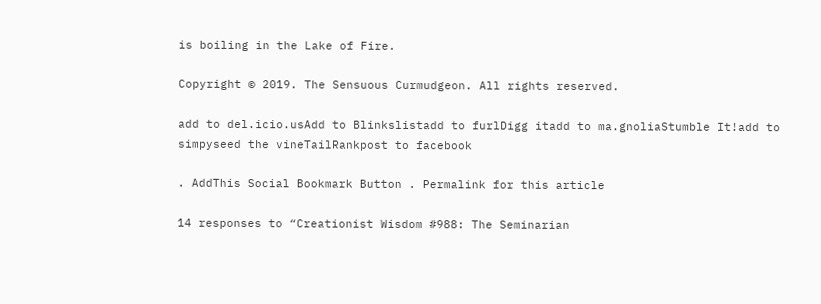is boiling in the Lake of Fire.

Copyright © 2019. The Sensuous Curmudgeon. All rights reserved.

add to del.icio.usAdd to Blinkslistadd to furlDigg itadd to ma.gnoliaStumble It!add to simpyseed the vineTailRankpost to facebook

. AddThis Social Bookmark Button . Permalink for this article

14 responses to “Creationist Wisdom #988: The Seminarian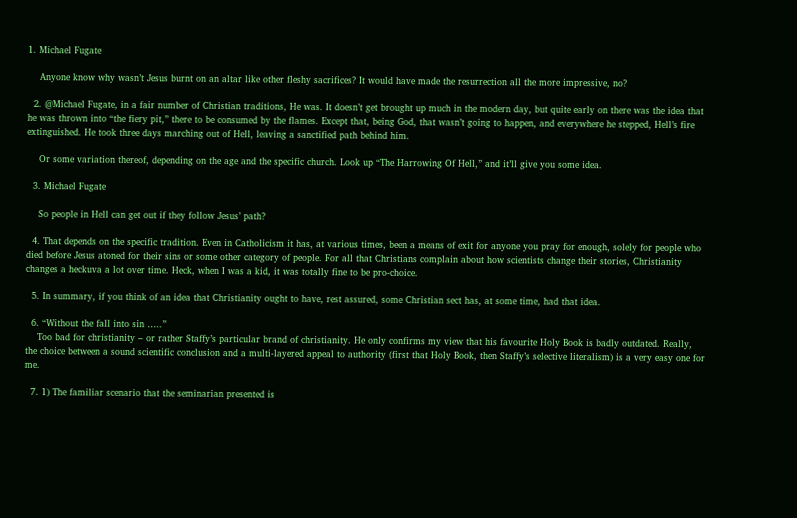1. Michael Fugate

    Anyone know why wasn’t Jesus burnt on an altar like other fleshy sacrifices? It would have made the resurrection all the more impressive, no?

  2. @Michael Fugate, in a fair number of Christian traditions, He was. It doesn’t get brought up much in the modern day, but quite early on there was the idea that he was thrown into “the fiery pit,” there to be consumed by the flames. Except that, being God, that wasn’t going to happen, and everywhere he stepped, Hell’s fire extinguished. He took three days marching out of Hell, leaving a sanctified path behind him.

    Or some variation thereof, depending on the age and the specific church. Look up “The Harrowing Of Hell,” and it’ll give you some idea.

  3. Michael Fugate

    So people in Hell can get out if they follow Jesus’ path?

  4. That depends on the specific tradition. Even in Catholicism it has, at various times, been a means of exit for anyone you pray for enough, solely for people who died before Jesus atoned for their sins or some other category of people. For all that Christians complain about how scientists change their stories, Christianity changes a heckuva a lot over time. Heck, when I was a kid, it was totally fine to be pro-choice.

  5. In summary, if you think of an idea that Christianity ought to have, rest assured, some Christian sect has, at some time, had that idea.

  6. “Without the fall into sin …..”
    Too bad for christianity – or rather Staffy’s particular brand of christianity. He only confirms my view that his favourite Holy Book is badly outdated. Really, the choice between a sound scientific conclusion and a multi-layered appeal to authority (first that Holy Book, then Staffy’s selective literalism) is a very easy one for me.

  7. 1) The familiar scenario that the seminarian presented is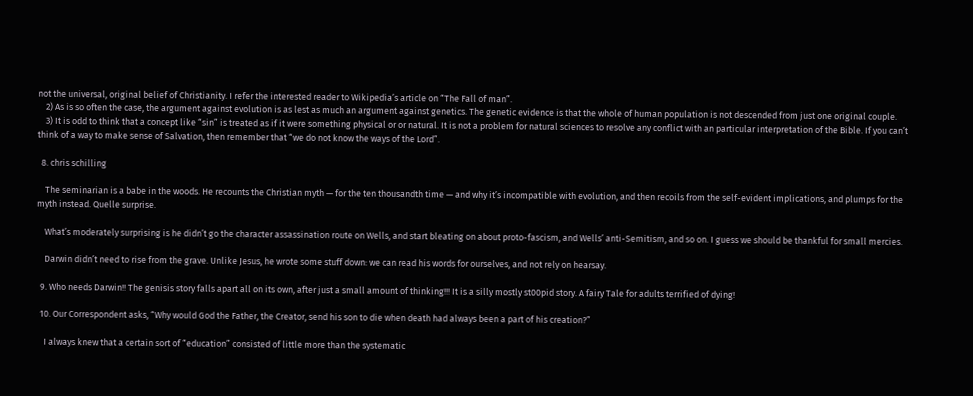not the universal, original belief of Christianity. I refer the interested reader to Wikipedia’s article on “The Fall of man”.
    2) As is so often the case, the argument against evolution is as lest as much an argument against genetics. The genetic evidence is that the whole of human population is not descended from just one original couple.
    3) It is odd to think that a concept like “sin” is treated as if it were something physical or or natural. It is not a problem for natural sciences to resolve any conflict with an particular interpretation of the Bible. If you can’t think of a way to make sense of Salvation, then remember that “we do not know the ways of the Lord”.

  8. chris schilling

    The seminarian is a babe in the woods. He recounts the Christian myth — for the ten thousandth time — and why it’s incompatible with evolution, and then recoils from the self-evident implications, and plumps for the myth instead. Quelle surprise.

    What’s moderately surprising is he didn’t go the character assassination route on Wells, and start bleating on about proto-fascism, and Wells’ anti-Semitism, and so on. I guess we should be thankful for small mercies.

    Darwin didn’t need to rise from the grave. Unlike Jesus, he wrote some stuff down: we can read his words for ourselves, and not rely on hearsay.

  9. Who needs Darwin!! The genisis story falls apart all on its own, after just a small amount of thinking!!! It is a silly mostly st00pid story. A fairy Tale for adults terrified of dying!

  10. Our Correspondent asks, “Why would God the Father, the Creator, send his son to die when death had always been a part of his creation?”

    I always knew that a certain sort of “education” consisted of little more than the systematic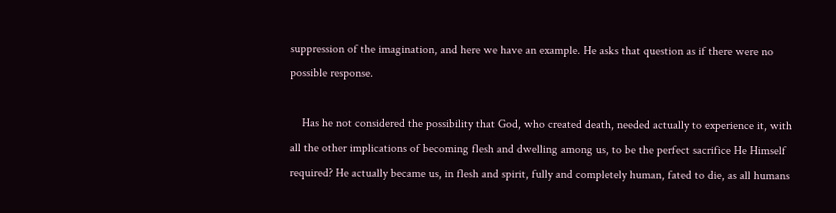suppression of the imagination, and here we have an example. He asks that question as if there were no possible response.

    Has he not considered the possibility that God, who created death, needed actually to experience it, with all the other implications of becoming flesh and dwelling among us, to be the perfect sacrifice He Himself required? He actually became us, in flesh and spirit, fully and completely human, fated to die, as all humans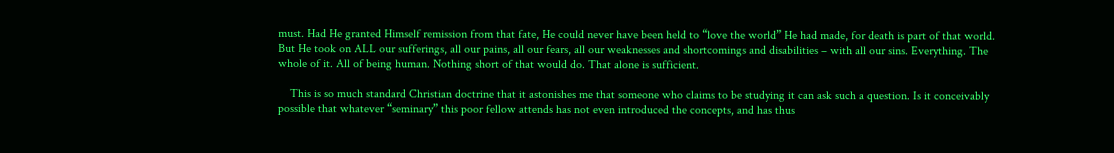must. Had He granted Himself remission from that fate, He could never have been held to “love the world” He had made, for death is part of that world. But He took on ALL our sufferings, all our pains, all our fears, all our weaknesses and shortcomings and disabilities – with all our sins. Everything. The whole of it. All of being human. Nothing short of that would do. That alone is sufficient.

    This is so much standard Christian doctrine that it astonishes me that someone who claims to be studying it can ask such a question. Is it conceivably possible that whatever “seminary” this poor fellow attends has not even introduced the concepts, and has thus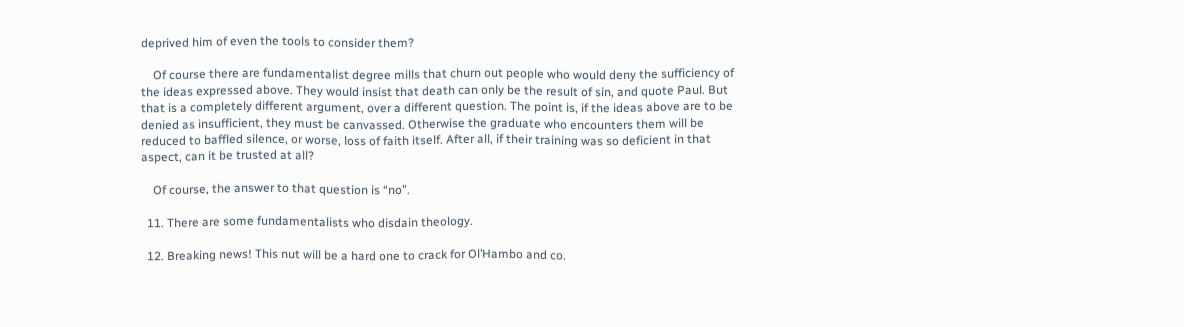deprived him of even the tools to consider them?

    Of course there are fundamentalist degree mills that churn out people who would deny the sufficiency of the ideas expressed above. They would insist that death can only be the result of sin, and quote Paul. But that is a completely different argument, over a different question. The point is, if the ideas above are to be denied as insufficient, they must be canvassed. Otherwise the graduate who encounters them will be reduced to baffled silence, or worse, loss of faith itself. After all, if their training was so deficient in that aspect, can it be trusted at all?

    Of course, the answer to that question is “no”.

  11. There are some fundamentalists who disdain theology.

  12. Breaking news! This nut will be a hard one to crack for Ol’Hambo and co.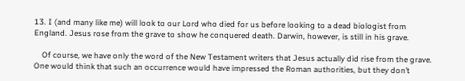13. I (and many like me) will look to our Lord who died for us before looking to a dead biologist from England. Jesus rose from the grave to show he conquered death. Darwin, however, is still in his grave.

    Of course, we have only the word of the New Testament writers that Jesus actually did rise from the grave. One would think that such an occurrence would have impressed the Roman authorities, but they don’t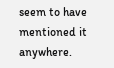seem to have mentioned it anywhere.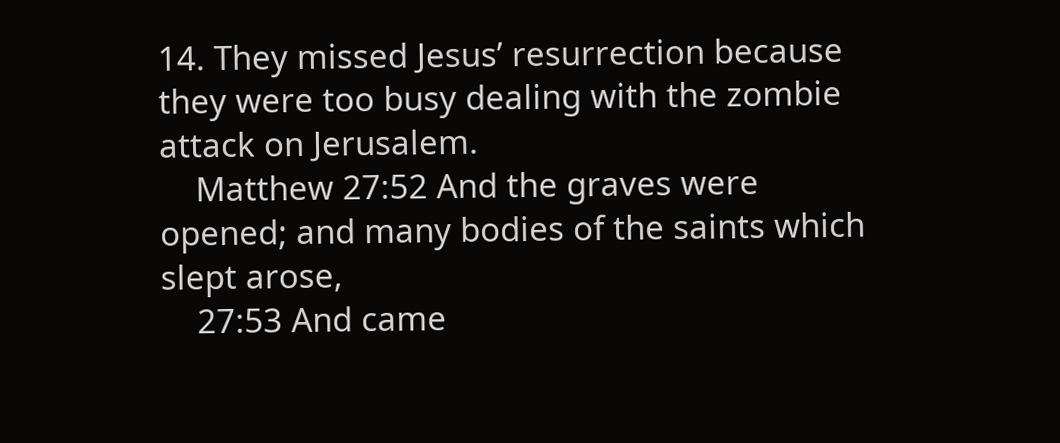14. They missed Jesus’ resurrection because they were too busy dealing with the zombie attack on Jerusalem.
    Matthew 27:52 And the graves were opened; and many bodies of the saints which slept arose,
    27:53 And came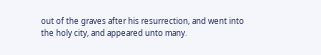out of the graves after his resurrection, and went into the holy city, and appeared unto many.